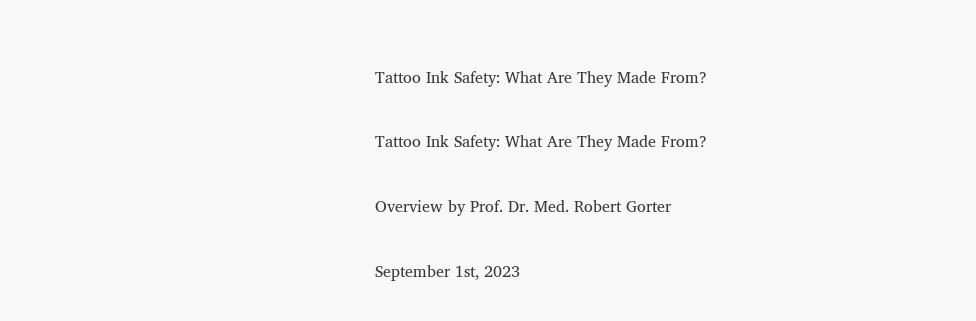Tattoo Ink Safety: What Are They Made From?

Tattoo Ink Safety: What Are They Made From?

Overview by Prof. Dr. Med. Robert Gorter

September 1st, 2023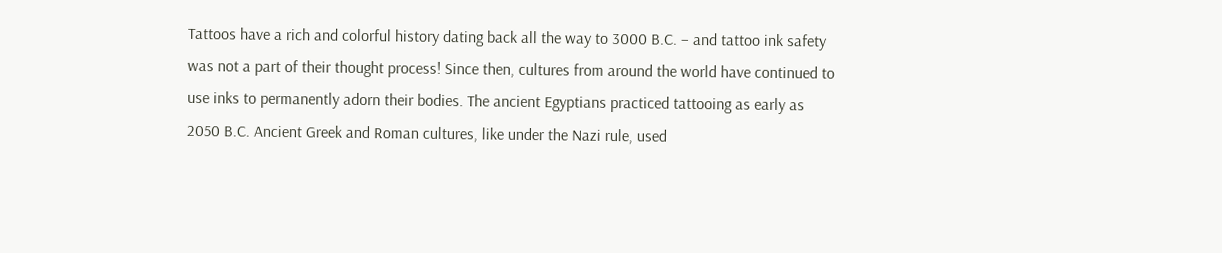Tattoos have a rich and colorful history dating back all the way to 3000 B.C. – and tattoo ink safety was not a part of their thought process! Since then, cultures from around the world have continued to use inks to permanently adorn their bodies. The ancient Egyptians practiced tattooing as early as 2050 B.C. Ancient Greek and Roman cultures, like under the Nazi rule, used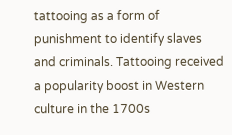tattooing as a form of punishment to identify slaves and criminals. Tattooing received a popularity boost in Western culture in the 1700s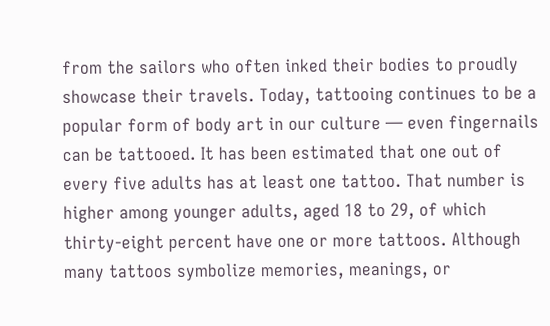from the sailors who often inked their bodies to proudly showcase their travels. Today, tattooing continues to be a popular form of body art in our culture — even fingernails can be tattooed. It has been estimated that one out of every five adults has at least one tattoo. That number is higher among younger adults, aged 18 to 29, of which thirty-eight percent have one or more tattoos. Although many tattoos symbolize memories, meanings, or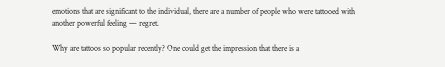emotions that are significant to the individual, there are a number of people who were tattooed with another powerful feeling — regret.

Why are tattoos so popular recently? One could get the impression that there is a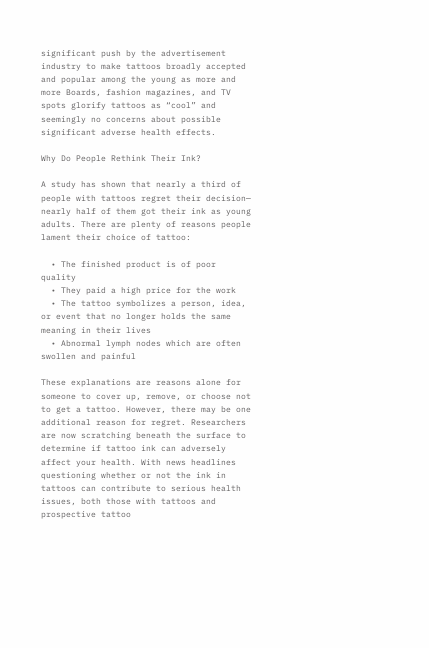significant push by the advertisement industry to make tattoos broadly accepted and popular among the young as more and more Boards, fashion magazines, and TV spots glorify tattoos as “cool” and seemingly no concerns about possible significant adverse health effects.

Why Do People Rethink Their Ink?

A study has shown that nearly a third of people with tattoos regret their decision— nearly half of them got their ink as young adults. There are plenty of reasons people lament their choice of tattoo:

  • The finished product is of poor quality
  • They paid a high price for the work
  • The tattoo symbolizes a person, idea, or event that no longer holds the same meaning in their lives
  • Abnormal lymph nodes which are often swollen and painful

These explanations are reasons alone for someone to cover up, remove, or choose not to get a tattoo. However, there may be one additional reason for regret. Researchers are now scratching beneath the surface to determine if tattoo ink can adversely affect your health. With news headlines questioning whether or not the ink in tattoos can contribute to serious health issues, both those with tattoos and prospective tattoo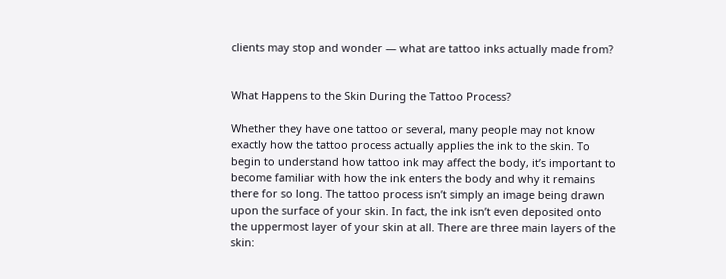clients may stop and wonder — what are tattoo inks actually made from?


What Happens to the Skin During the Tattoo Process?

Whether they have one tattoo or several, many people may not know exactly how the tattoo process actually applies the ink to the skin. To begin to understand how tattoo ink may affect the body, it’s important to become familiar with how the ink enters the body and why it remains there for so long. The tattoo process isn’t simply an image being drawn upon the surface of your skin. In fact, the ink isn’t even deposited onto the uppermost layer of your skin at all. There are three main layers of the skin: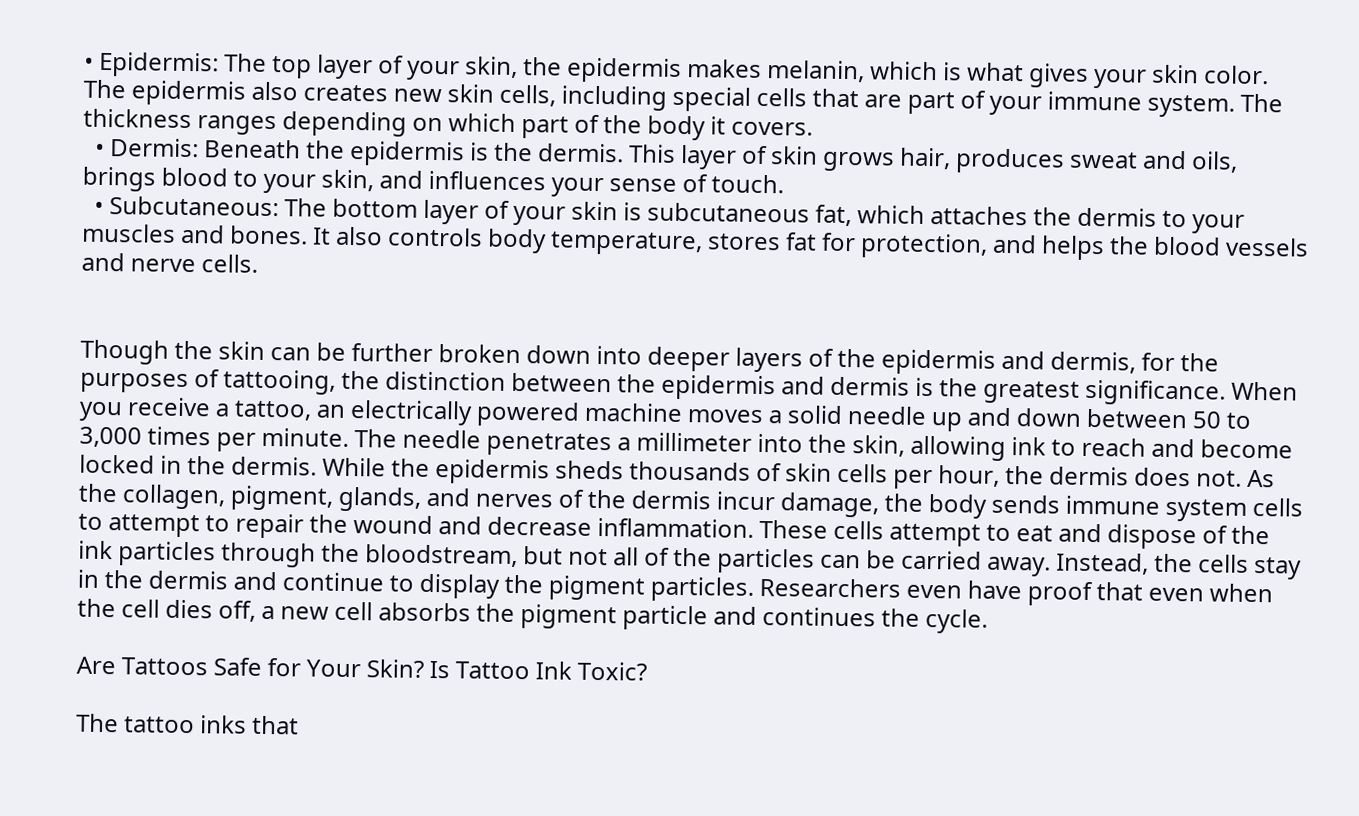• Epidermis: The top layer of your skin, the epidermis makes melanin, which is what gives your skin color. The epidermis also creates new skin cells, including special cells that are part of your immune system. The thickness ranges depending on which part of the body it covers.
  • Dermis: Beneath the epidermis is the dermis. This layer of skin grows hair, produces sweat and oils, brings blood to your skin, and influences your sense of touch.
  • Subcutaneous: The bottom layer of your skin is subcutaneous fat, which attaches the dermis to your muscles and bones. It also controls body temperature, stores fat for protection, and helps the blood vessels and nerve cells.


Though the skin can be further broken down into deeper layers of the epidermis and dermis, for the purposes of tattooing, the distinction between the epidermis and dermis is the greatest significance. When you receive a tattoo, an electrically powered machine moves a solid needle up and down between 50 to 3,000 times per minute. The needle penetrates a millimeter into the skin, allowing ink to reach and become locked in the dermis. While the epidermis sheds thousands of skin cells per hour, the dermis does not. As the collagen, pigment, glands, and nerves of the dermis incur damage, the body sends immune system cells to attempt to repair the wound and decrease inflammation. These cells attempt to eat and dispose of the ink particles through the bloodstream, but not all of the particles can be carried away. Instead, the cells stay in the dermis and continue to display the pigment particles. Researchers even have proof that even when the cell dies off, a new cell absorbs the pigment particle and continues the cycle.

Are Tattoos Safe for Your Skin? Is Tattoo Ink Toxic?

The tattoo inks that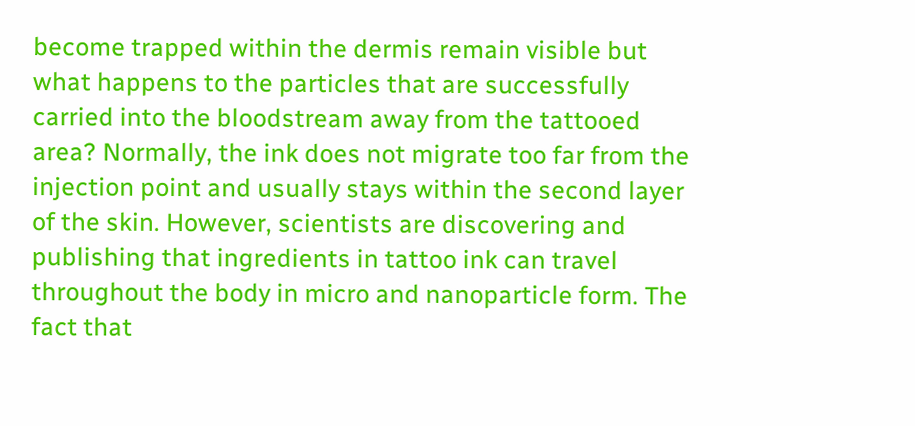become trapped within the dermis remain visible but what happens to the particles that are successfully carried into the bloodstream away from the tattooed area? Normally, the ink does not migrate too far from the injection point and usually stays within the second layer of the skin. However, scientists are discovering and publishing that ingredients in tattoo ink can travel throughout the body in micro and nanoparticle form. The fact that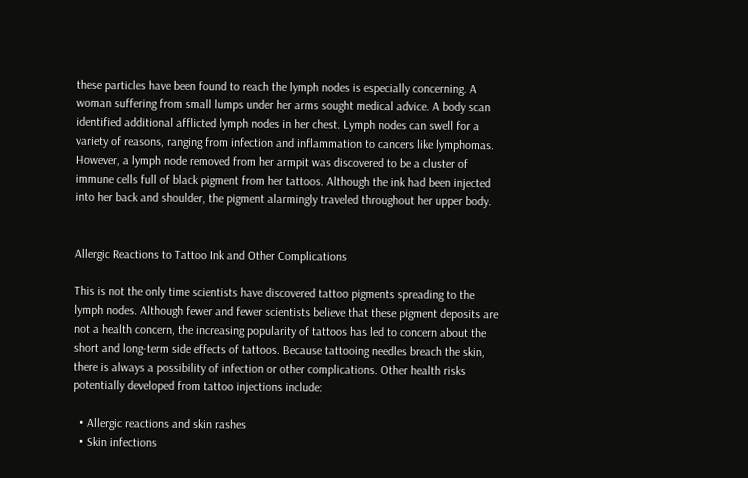these particles have been found to reach the lymph nodes is especially concerning. A woman suffering from small lumps under her arms sought medical advice. A body scan identified additional afflicted lymph nodes in her chest. Lymph nodes can swell for a variety of reasons, ranging from infection and inflammation to cancers like lymphomas. However, a lymph node removed from her armpit was discovered to be a cluster of immune cells full of black pigment from her tattoos. Although the ink had been injected into her back and shoulder, the pigment alarmingly traveled throughout her upper body.


Allergic Reactions to Tattoo Ink and Other Complications

This is not the only time scientists have discovered tattoo pigments spreading to the lymph nodes. Although fewer and fewer scientists believe that these pigment deposits are not a health concern, the increasing popularity of tattoos has led to concern about the short and long-term side effects of tattoos. Because tattooing needles breach the skin, there is always a possibility of infection or other complications. Other health risks potentially developed from tattoo injections include:

  • Allergic reactions and skin rashes
  • Skin infections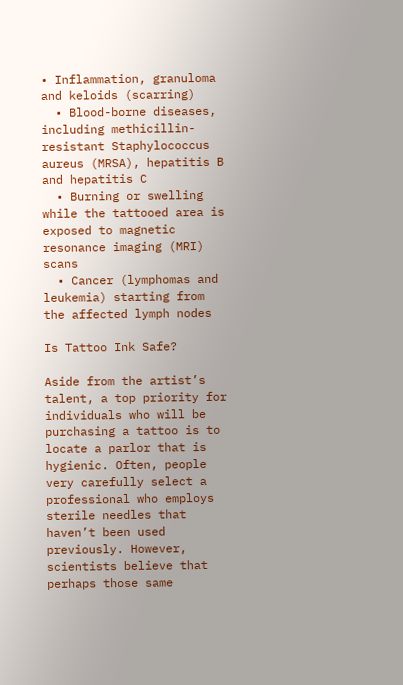• Inflammation, granuloma and keloids (scarring)
  • Blood-borne diseases, including methicillin-resistant Staphylococcus aureus (MRSA), hepatitis B and hepatitis C
  • Burning or swelling while the tattooed area is exposed to magnetic resonance imaging (MRI) scans
  • Cancer (lymphomas and leukemia) starting from the affected lymph nodes

Is Tattoo Ink Safe?

Aside from the artist’s talent, a top priority for individuals who will be purchasing a tattoo is to locate a parlor that is hygienic. Often, people very carefully select a professional who employs sterile needles that haven’t been used previously. However, scientists believe that perhaps those same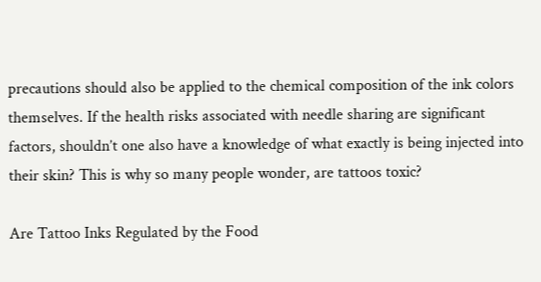precautions should also be applied to the chemical composition of the ink colors themselves. If the health risks associated with needle sharing are significant factors, shouldn’t one also have a knowledge of what exactly is being injected into their skin? This is why so many people wonder, are tattoos toxic?

Are Tattoo Inks Regulated by the Food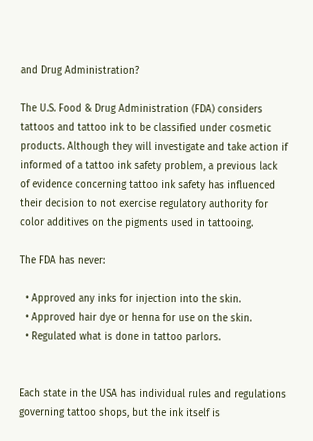and Drug Administration?

The U.S. Food & Drug Administration (FDA) considers tattoos and tattoo ink to be classified under cosmetic products. Although they will investigate and take action if informed of a tattoo ink safety problem, a previous lack of evidence concerning tattoo ink safety has influenced their decision to not exercise regulatory authority for color additives on the pigments used in tattooing.

The FDA has never:

  • Approved any inks for injection into the skin.
  • Approved hair dye or henna for use on the skin.
  • Regulated what is done in tattoo parlors.


Each state in the USA has individual rules and regulations governing tattoo shops, but the ink itself is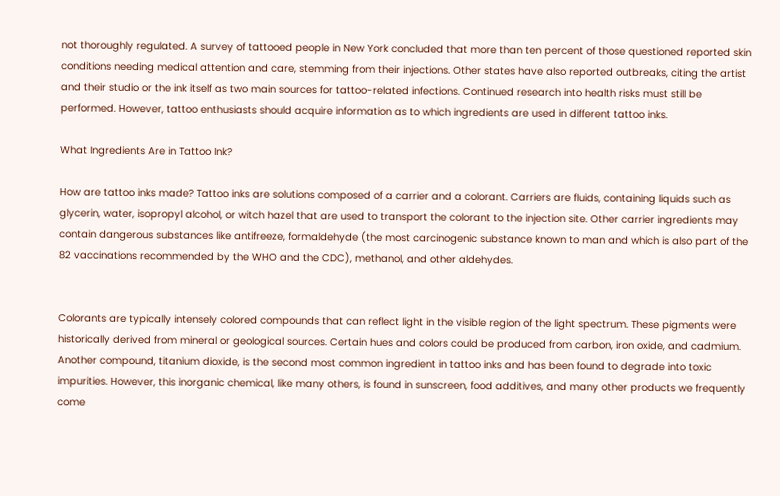not thoroughly regulated. A survey of tattooed people in New York concluded that more than ten percent of those questioned reported skin conditions needing medical attention and care, stemming from their injections. Other states have also reported outbreaks, citing the artist and their studio or the ink itself as two main sources for tattoo-related infections. Continued research into health risks must still be performed. However, tattoo enthusiasts should acquire information as to which ingredients are used in different tattoo inks.

What Ingredients Are in Tattoo Ink?

How are tattoo inks made? Tattoo inks are solutions composed of a carrier and a colorant. Carriers are fluids, containing liquids such as glycerin, water, isopropyl alcohol, or witch hazel that are used to transport the colorant to the injection site. Other carrier ingredients may contain dangerous substances like antifreeze, formaldehyde (the most carcinogenic substance known to man and which is also part of the 82 vaccinations recommended by the WHO and the CDC), methanol, and other aldehydes.


Colorants are typically intensely colored compounds that can reflect light in the visible region of the light spectrum. These pigments were historically derived from mineral or geological sources. Certain hues and colors could be produced from carbon, iron oxide, and cadmium. Another compound, titanium dioxide, is the second most common ingredient in tattoo inks and has been found to degrade into toxic impurities. However, this inorganic chemical, like many others, is found in sunscreen, food additives, and many other products we frequently come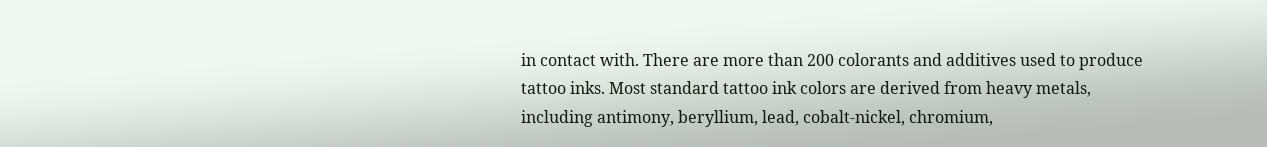in contact with. There are more than 200 colorants and additives used to produce tattoo inks. Most standard tattoo ink colors are derived from heavy metals, including antimony, beryllium, lead, cobalt-nickel, chromium,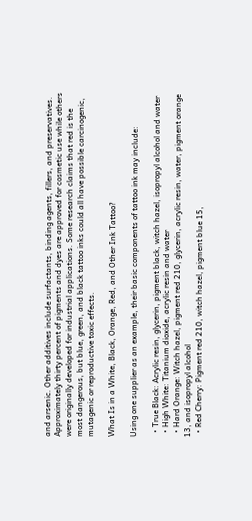and arsenic. Other additives include surfactants, binding agents, fillers, and preservatives. Approximately thirty percent of pigments and dyes are approved for cosmetic use while others were originally developed for industrial applications. Some research claims that red is the most dangerous, but blue, green, and black tattoo inks could all have possible carcinogenic, mutagenic or reproductive toxic effects.

What Is in a White, Black, Orange, Red, and Other Ink Tattoo?

Using one supplier as an example, their basic components of tattoo ink may include:

  • True Black: Acrylic resin, glycerin, pigment black, witch hazel, isopropyl alcohol and water
  • High White: Titanium dioxide, acrylic resin and water
  • Hard Orange: Witch hazel, pigment red 210, glycerin, acrylic resin, water, pigment orange 13, and isopropyl alcohol
  • Red Cherry: Pigment red 210, witch hazel, pigment blue 15,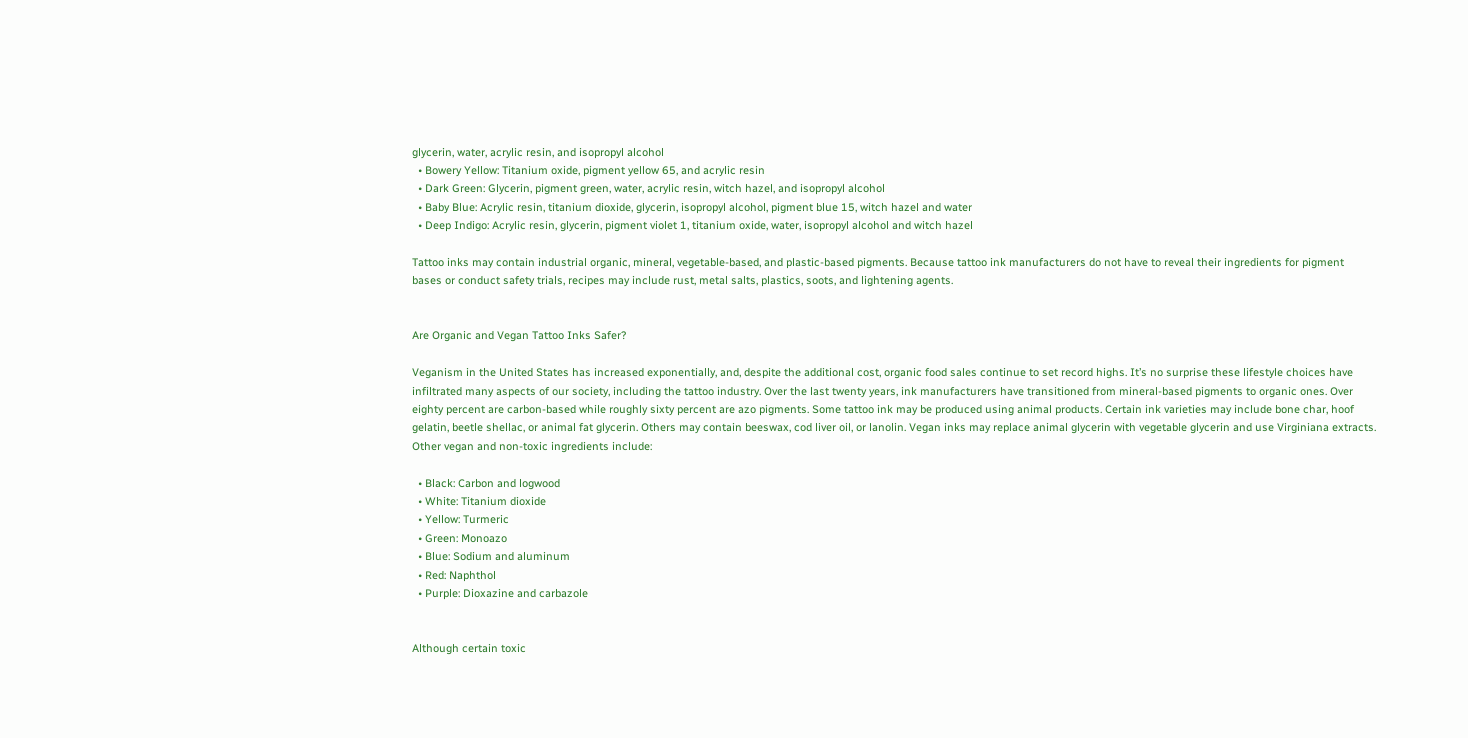glycerin, water, acrylic resin, and isopropyl alcohol
  • Bowery Yellow: Titanium oxide, pigment yellow 65, and acrylic resin
  • Dark Green: Glycerin, pigment green, water, acrylic resin, witch hazel, and isopropyl alcohol
  • Baby Blue: Acrylic resin, titanium dioxide, glycerin, isopropyl alcohol, pigment blue 15, witch hazel and water
  • Deep Indigo: Acrylic resin, glycerin, pigment violet 1, titanium oxide, water, isopropyl alcohol and witch hazel

Tattoo inks may contain industrial organic, mineral, vegetable-based, and plastic-based pigments. Because tattoo ink manufacturers do not have to reveal their ingredients for pigment bases or conduct safety trials, recipes may include rust, metal salts, plastics, soots, and lightening agents.


Are Organic and Vegan Tattoo Inks Safer?

Veganism in the United States has increased exponentially, and, despite the additional cost, organic food sales continue to set record highs. It’s no surprise these lifestyle choices have infiltrated many aspects of our society, including the tattoo industry. Over the last twenty years, ink manufacturers have transitioned from mineral-based pigments to organic ones. Over eighty percent are carbon-based while roughly sixty percent are azo pigments. Some tattoo ink may be produced using animal products. Certain ink varieties may include bone char, hoof gelatin, beetle shellac, or animal fat glycerin. Others may contain beeswax, cod liver oil, or lanolin. Vegan inks may replace animal glycerin with vegetable glycerin and use Virginiana extracts. Other vegan and non-toxic ingredients include:

  • Black: Carbon and logwood
  • White: Titanium dioxide
  • Yellow: Turmeric
  • Green: Monoazo
  • Blue: Sodium and aluminum
  • Red: Naphthol
  • Purple: Dioxazine and carbazole


Although certain toxic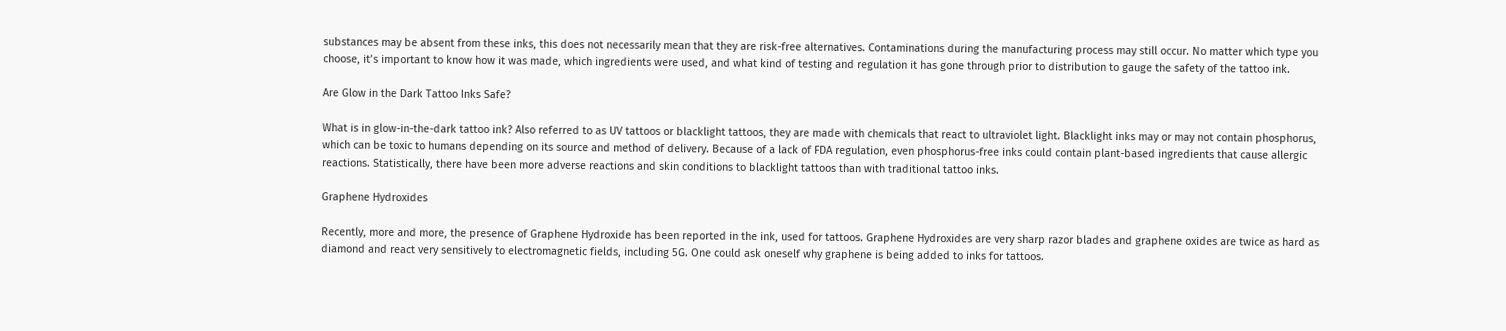substances may be absent from these inks, this does not necessarily mean that they are risk-free alternatives. Contaminations during the manufacturing process may still occur. No matter which type you choose, it’s important to know how it was made, which ingredients were used, and what kind of testing and regulation it has gone through prior to distribution to gauge the safety of the tattoo ink.

Are Glow in the Dark Tattoo Inks Safe?

What is in glow-in-the-dark tattoo ink? Also referred to as UV tattoos or blacklight tattoos, they are made with chemicals that react to ultraviolet light. Blacklight inks may or may not contain phosphorus, which can be toxic to humans depending on its source and method of delivery. Because of a lack of FDA regulation, even phosphorus-free inks could contain plant-based ingredients that cause allergic reactions. Statistically, there have been more adverse reactions and skin conditions to blacklight tattoos than with traditional tattoo inks.

Graphene Hydroxides

Recently, more and more, the presence of Graphene Hydroxide has been reported in the ink, used for tattoos. Graphene Hydroxides are very sharp razor blades and graphene oxides are twice as hard as diamond and react very sensitively to electromagnetic fields, including 5G. One could ask oneself why graphene is being added to inks for tattoos.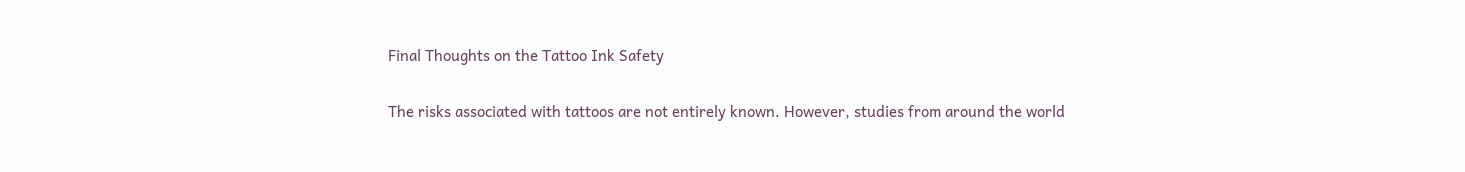Final Thoughts on the Tattoo Ink Safety

The risks associated with tattoos are not entirely known. However, studies from around the world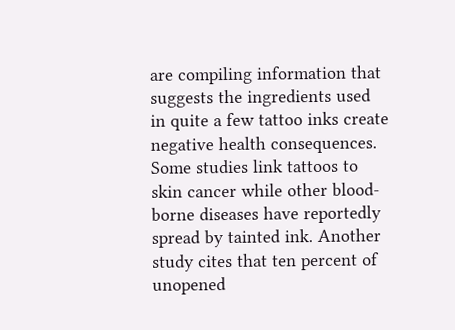are compiling information that suggests the ingredients used in quite a few tattoo inks create negative health consequences. Some studies link tattoos to skin cancer while other blood-borne diseases have reportedly spread by tainted ink. Another study cites that ten percent of unopened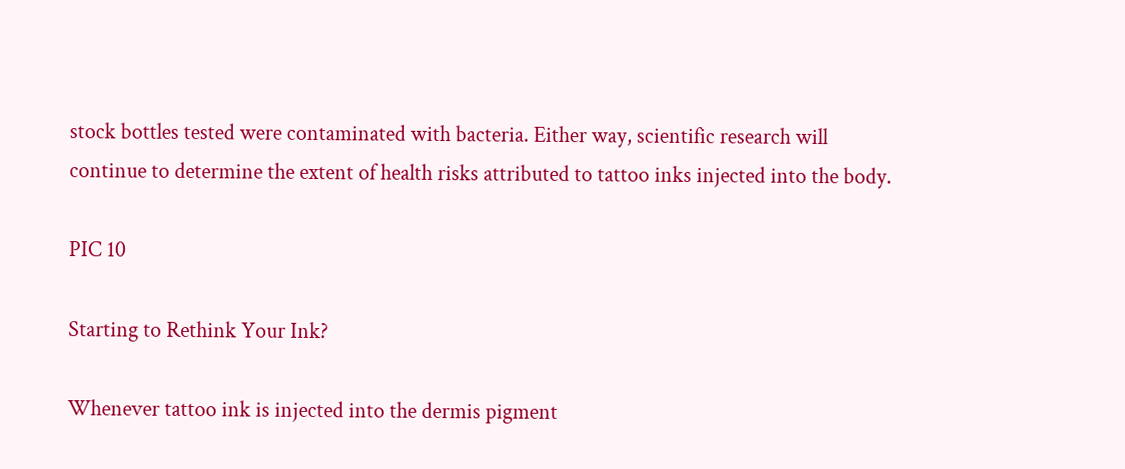stock bottles tested were contaminated with bacteria. Either way, scientific research will continue to determine the extent of health risks attributed to tattoo inks injected into the body.

PIC 10

Starting to Rethink Your Ink?

Whenever tattoo ink is injected into the dermis pigment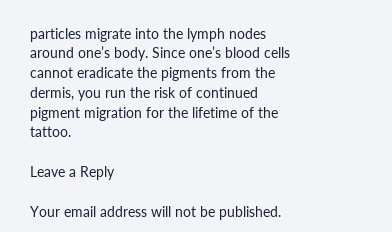particles migrate into the lymph nodes around one’s body. Since one’s blood cells cannot eradicate the pigments from the dermis, you run the risk of continued pigment migration for the lifetime of the tattoo.

Leave a Reply

Your email address will not be published.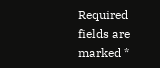Required fields are marked *